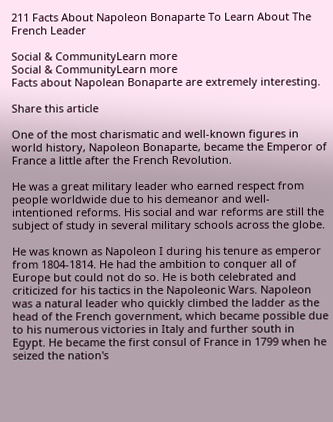211 Facts About Napoleon Bonaparte To Learn About The French Leader

Social & CommunityLearn more
Social & CommunityLearn more
Facts about Napolean Bonaparte are extremely interesting.

Share this article

One of the most charismatic and well-known figures in world history, Napoleon Bonaparte, became the Emperor of France a little after the French Revolution.

He was a great military leader who earned respect from people worldwide due to his demeanor and well-intentioned reforms. His social and war reforms are still the subject of study in several military schools across the globe.

He was known as Napoleon I during his tenure as emperor from 1804-1814. He had the ambition to conquer all of Europe but could not do so. He is both celebrated and criticized for his tactics in the Napoleonic Wars. Napoleon was a natural leader who quickly climbed the ladder as the head of the French government, which became possible due to his numerous victories in Italy and further south in Egypt. He became the first consul of France in 1799 when he seized the nation's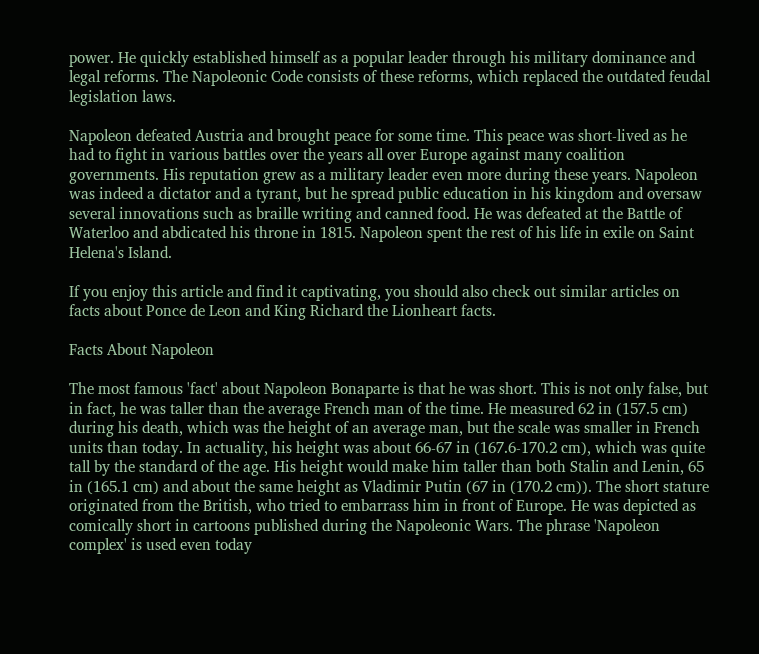power. He quickly established himself as a popular leader through his military dominance and legal reforms. The Napoleonic Code consists of these reforms, which replaced the outdated feudal legislation laws.

Napoleon defeated Austria and brought peace for some time. This peace was short-lived as he had to fight in various battles over the years all over Europe against many coalition governments. His reputation grew as a military leader even more during these years. Napoleon was indeed a dictator and a tyrant, but he spread public education in his kingdom and oversaw several innovations such as braille writing and canned food. He was defeated at the Battle of Waterloo and abdicated his throne in 1815. Napoleon spent the rest of his life in exile on Saint Helena's Island.

If you enjoy this article and find it captivating, you should also check out similar articles on facts about Ponce de Leon and King Richard the Lionheart facts.

Facts About Napoleon

The most famous 'fact' about Napoleon Bonaparte is that he was short. This is not only false, but in fact, he was taller than the average French man of the time. He measured 62 in (157.5 cm) during his death, which was the height of an average man, but the scale was smaller in French units than today. In actuality, his height was about 66-67 in (167.6-170.2 cm), which was quite tall by the standard of the age. His height would make him taller than both Stalin and Lenin, 65 in (165.1 cm) and about the same height as Vladimir Putin (67 in (170.2 cm)). The short stature originated from the British, who tried to embarrass him in front of Europe. He was depicted as comically short in cartoons published during the Napoleonic Wars. The phrase 'Napoleon complex' is used even today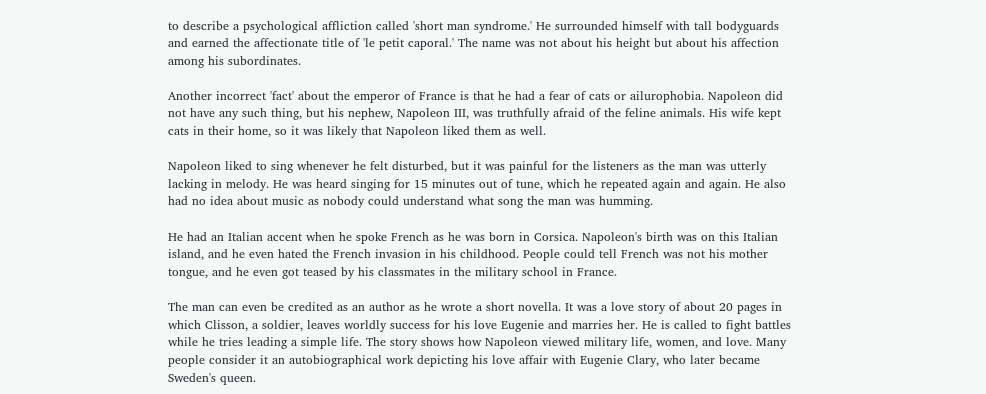to describe a psychological affliction called 'short man syndrome.' He surrounded himself with tall bodyguards and earned the affectionate title of 'le petit caporal.' The name was not about his height but about his affection among his subordinates.

Another incorrect 'fact' about the emperor of France is that he had a fear of cats or ailurophobia. Napoleon did not have any such thing, but his nephew, Napoleon III, was truthfully afraid of the feline animals. His wife kept cats in their home, so it was likely that Napoleon liked them as well.

Napoleon liked to sing whenever he felt disturbed, but it was painful for the listeners as the man was utterly lacking in melody. He was heard singing for 15 minutes out of tune, which he repeated again and again. He also had no idea about music as nobody could understand what song the man was humming.

He had an Italian accent when he spoke French as he was born in Corsica. Napoleon's birth was on this Italian island, and he even hated the French invasion in his childhood. People could tell French was not his mother tongue, and he even got teased by his classmates in the military school in France.

The man can even be credited as an author as he wrote a short novella. It was a love story of about 20 pages in which Clisson, a soldier, leaves worldly success for his love Eugenie and marries her. He is called to fight battles while he tries leading a simple life. The story shows how Napoleon viewed military life, women, and love. Many people consider it an autobiographical work depicting his love affair with Eugenie Clary, who later became Sweden's queen.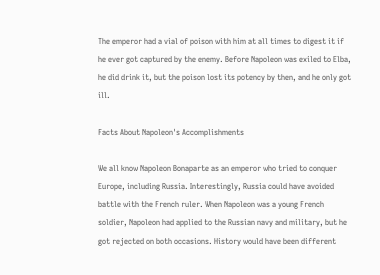The emperor had a vial of poison with him at all times to digest it if he ever got captured by the enemy. Before Napoleon was exiled to Elba, he did drink it, but the poison lost its potency by then, and he only got ill.

Facts About Napoleon's Accomplishments

We all know Napoleon Bonaparte as an emperor who tried to conquer Europe, including Russia. Interestingly, Russia could have avoided battle with the French ruler. When Napoleon was a young French soldier, Napoleon had applied to the Russian navy and military, but he got rejected on both occasions. History would have been different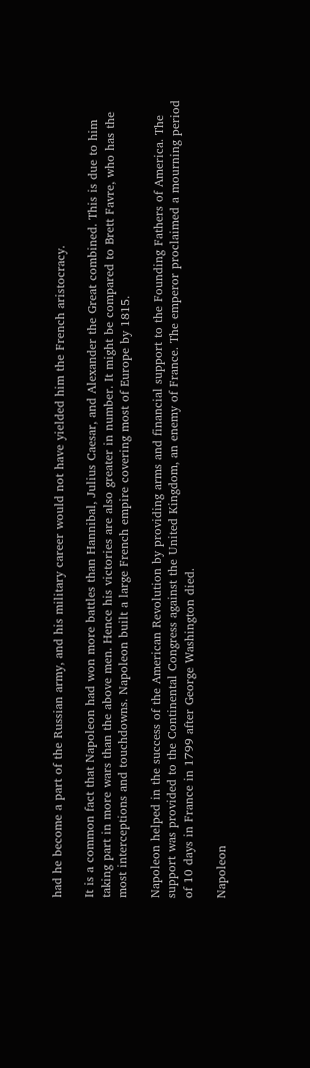had he become a part of the Russian army, and his military career would not have yielded him the French aristocracy.

It is a common fact that Napoleon had won more battles than Hannibal, Julius Caesar, and Alexander the Great combined. This is due to him taking part in more wars than the above men. Hence his victories are also greater in number. It might be compared to Brett Favre, who has the most interceptions and touchdowns. Napoleon built a large French empire covering most of Europe by 1815.

Napoleon helped in the success of the American Revolution by providing arms and financial support to the Founding Fathers of America. The support was provided to the Continental Congress against the United Kingdom, an enemy of France. The emperor proclaimed a mourning period of 10 days in France in 1799 after George Washington died.

Napoleon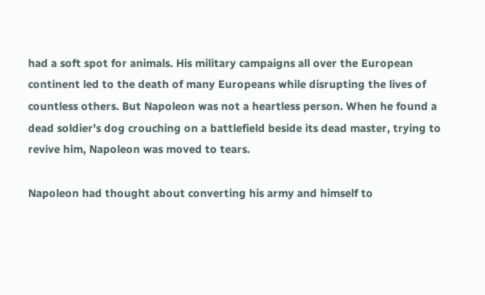had a soft spot for animals. His military campaigns all over the European continent led to the death of many Europeans while disrupting the lives of countless others. But Napoleon was not a heartless person. When he found a dead soldier's dog crouching on a battlefield beside its dead master, trying to revive him, Napoleon was moved to tears.

Napoleon had thought about converting his army and himself to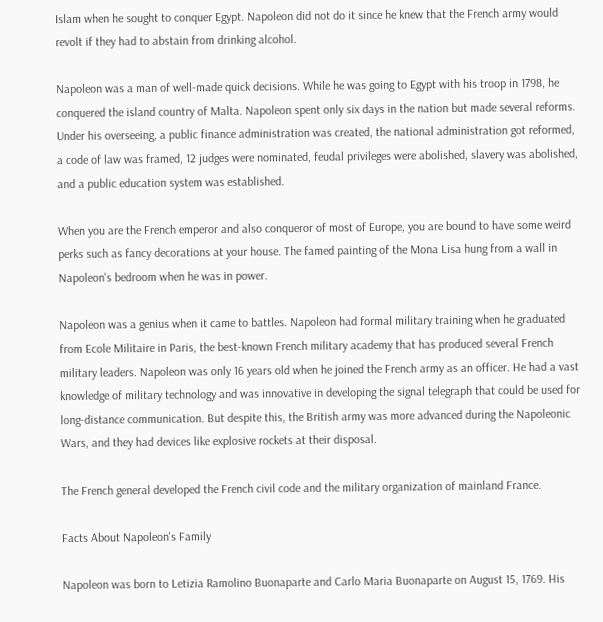Islam when he sought to conquer Egypt. Napoleon did not do it since he knew that the French army would revolt if they had to abstain from drinking alcohol.

Napoleon was a man of well-made quick decisions. While he was going to Egypt with his troop in 1798, he conquered the island country of Malta. Napoleon spent only six days in the nation but made several reforms. Under his overseeing, a public finance administration was created, the national administration got reformed, a code of law was framed, 12 judges were nominated, feudal privileges were abolished, slavery was abolished, and a public education system was established.

When you are the French emperor and also conqueror of most of Europe, you are bound to have some weird perks such as fancy decorations at your house. The famed painting of the Mona Lisa hung from a wall in Napoleon's bedroom when he was in power.

Napoleon was a genius when it came to battles. Napoleon had formal military training when he graduated from Ecole Militaire in Paris, the best-known French military academy that has produced several French military leaders. Napoleon was only 16 years old when he joined the French army as an officer. He had a vast knowledge of military technology and was innovative in developing the signal telegraph that could be used for long-distance communication. But despite this, the British army was more advanced during the Napoleonic Wars, and they had devices like explosive rockets at their disposal.

The French general developed the French civil code and the military organization of mainland France.

Facts About Napoleon's Family

Napoleon was born to Letizia Ramolino Buonaparte and Carlo Maria Buonaparte on August 15, 1769. His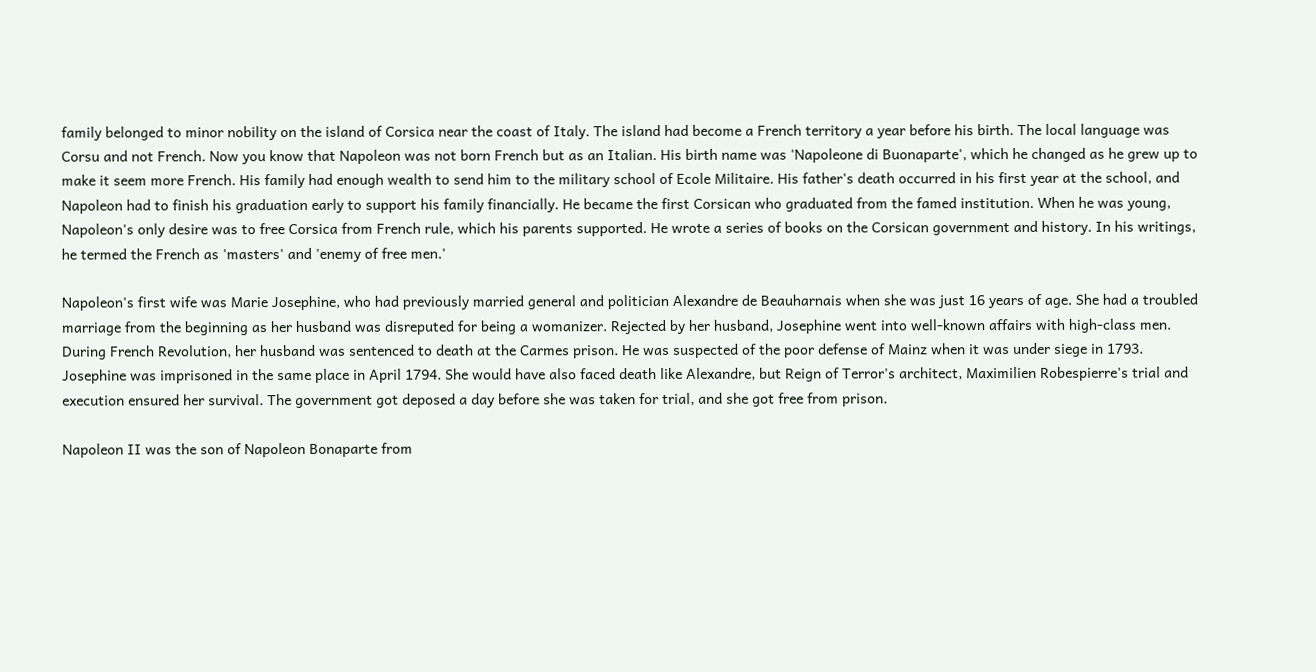family belonged to minor nobility on the island of Corsica near the coast of Italy. The island had become a French territory a year before his birth. The local language was Corsu and not French. Now you know that Napoleon was not born French but as an Italian. His birth name was 'Napoleone di Buonaparte', which he changed as he grew up to make it seem more French. His family had enough wealth to send him to the military school of Ecole Militaire. His father's death occurred in his first year at the school, and Napoleon had to finish his graduation early to support his family financially. He became the first Corsican who graduated from the famed institution. When he was young, Napoleon's only desire was to free Corsica from French rule, which his parents supported. He wrote a series of books on the Corsican government and history. In his writings, he termed the French as 'masters' and 'enemy of free men.'

Napoleon's first wife was Marie Josephine, who had previously married general and politician Alexandre de Beauharnais when she was just 16 years of age. She had a troubled marriage from the beginning as her husband was disreputed for being a womanizer. Rejected by her husband, Josephine went into well-known affairs with high-class men. During French Revolution, her husband was sentenced to death at the Carmes prison. He was suspected of the poor defense of Mainz when it was under siege in 1793. Josephine was imprisoned in the same place in April 1794. She would have also faced death like Alexandre, but Reign of Terror's architect, Maximilien Robespierre's trial and execution ensured her survival. The government got deposed a day before she was taken for trial, and she got free from prison.

Napoleon II was the son of Napoleon Bonaparte from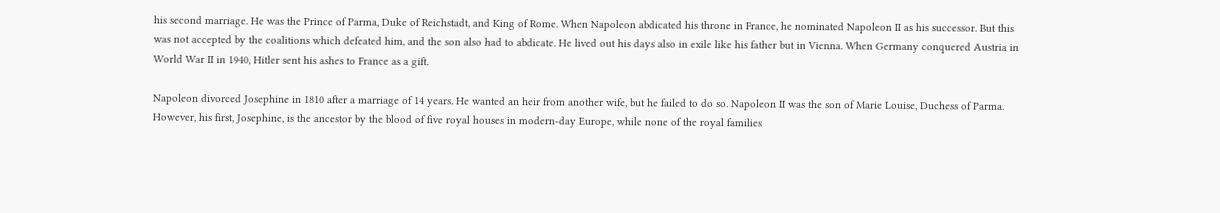his second marriage. He was the Prince of Parma, Duke of Reichstadt, and King of Rome. When Napoleon abdicated his throne in France, he nominated Napoleon II as his successor. But this was not accepted by the coalitions which defeated him, and the son also had to abdicate. He lived out his days also in exile like his father but in Vienna. When Germany conquered Austria in World War II in 1940, Hitler sent his ashes to France as a gift.

Napoleon divorced Josephine in 1810 after a marriage of 14 years. He wanted an heir from another wife, but he failed to do so. Napoleon II was the son of Marie Louise, Duchess of Parma. However, his first, Josephine, is the ancestor by the blood of five royal houses in modern-day Europe, while none of the royal families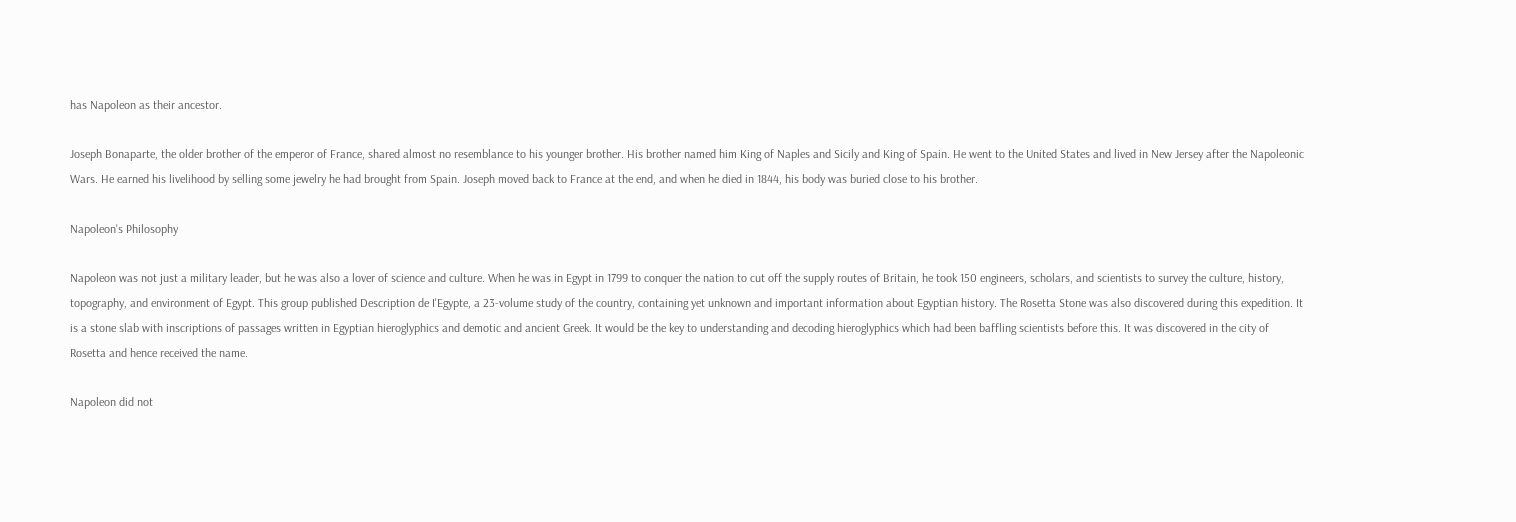has Napoleon as their ancestor.

Joseph Bonaparte, the older brother of the emperor of France, shared almost no resemblance to his younger brother. His brother named him King of Naples and Sicily and King of Spain. He went to the United States and lived in New Jersey after the Napoleonic Wars. He earned his livelihood by selling some jewelry he had brought from Spain. Joseph moved back to France at the end, and when he died in 1844, his body was buried close to his brother.

Napoleon's Philosophy

Napoleon was not just a military leader, but he was also a lover of science and culture. When he was in Egypt in 1799 to conquer the nation to cut off the supply routes of Britain, he took 150 engineers, scholars, and scientists to survey the culture, history, topography, and environment of Egypt. This group published Description de I'Egypte, a 23-volume study of the country, containing yet unknown and important information about Egyptian history. The Rosetta Stone was also discovered during this expedition. It is a stone slab with inscriptions of passages written in Egyptian hieroglyphics and demotic and ancient Greek. It would be the key to understanding and decoding hieroglyphics which had been baffling scientists before this. It was discovered in the city of Rosetta and hence received the name.

Napoleon did not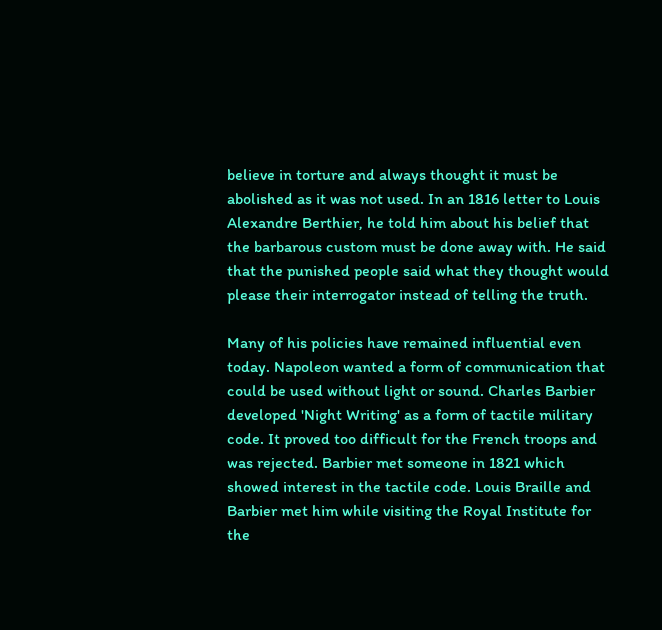believe in torture and always thought it must be abolished as it was not used. In an 1816 letter to Louis Alexandre Berthier, he told him about his belief that the barbarous custom must be done away with. He said that the punished people said what they thought would please their interrogator instead of telling the truth.

Many of his policies have remained influential even today. Napoleon wanted a form of communication that could be used without light or sound. Charles Barbier developed 'Night Writing' as a form of tactile military code. It proved too difficult for the French troops and was rejected. Barbier met someone in 1821 which showed interest in the tactile code. Louis Braille and Barbier met him while visiting the Royal Institute for the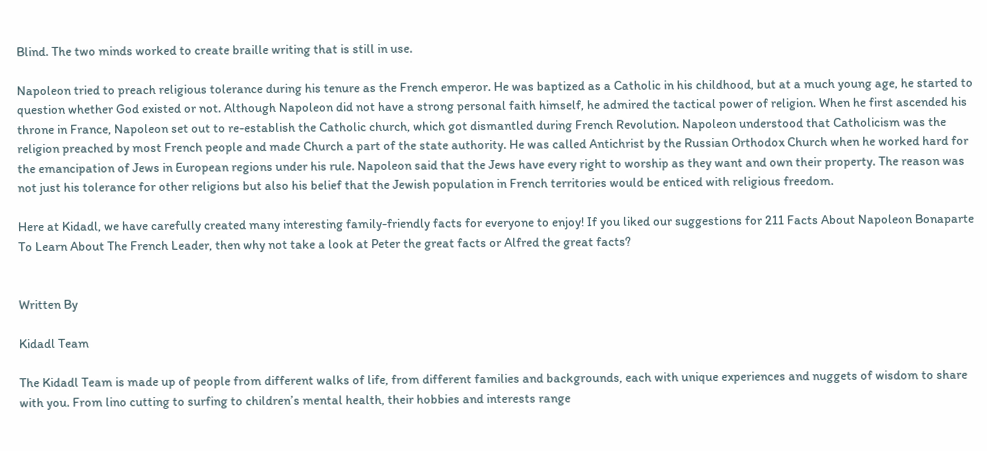Blind. The two minds worked to create braille writing that is still in use.

Napoleon tried to preach religious tolerance during his tenure as the French emperor. He was baptized as a Catholic in his childhood, but at a much young age, he started to question whether God existed or not. Although Napoleon did not have a strong personal faith himself, he admired the tactical power of religion. When he first ascended his throne in France, Napoleon set out to re-establish the Catholic church, which got dismantled during French Revolution. Napoleon understood that Catholicism was the religion preached by most French people and made Church a part of the state authority. He was called Antichrist by the Russian Orthodox Church when he worked hard for the emancipation of Jews in European regions under his rule. Napoleon said that the Jews have every right to worship as they want and own their property. The reason was not just his tolerance for other religions but also his belief that the Jewish population in French territories would be enticed with religious freedom.

Here at Kidadl, we have carefully created many interesting family-friendly facts for everyone to enjoy! If you liked our suggestions for 211 Facts About Napoleon Bonaparte To Learn About The French Leader, then why not take a look at Peter the great facts or Alfred the great facts?


Written By

Kidadl Team

The Kidadl Team is made up of people from different walks of life, from different families and backgrounds, each with unique experiences and nuggets of wisdom to share with you. From lino cutting to surfing to children’s mental health, their hobbies and interests range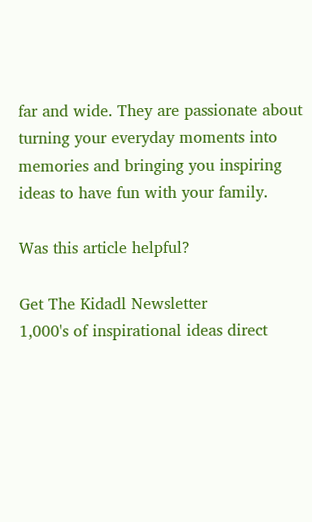far and wide. They are passionate about turning your everyday moments into memories and bringing you inspiring ideas to have fun with your family.

Was this article helpful?

Get The Kidadl Newsletter
1,000's of inspirational ideas direct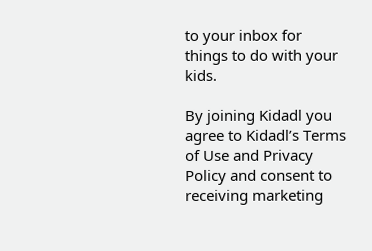to your inbox for things to do with your kids.

By joining Kidadl you agree to Kidadl’s Terms of Use and Privacy Policy and consent to receiving marketing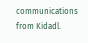communications from Kidadl.